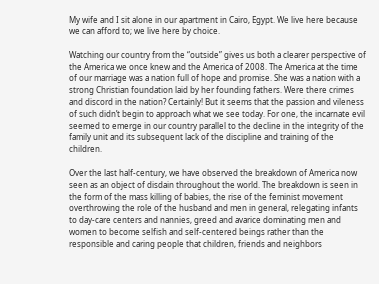My wife and I sit alone in our apartment in Cairo, Egypt. We live here because we can afford to; we live here by choice.

Watching our country from the “outside” gives us both a clearer perspective of the America we once knew and the America of 2008. The America at the time of our marriage was a nation full of hope and promise. She was a nation with a strong Christian foundation laid by her founding fathers. Were there crimes and discord in the nation? Certainly! But it seems that the passion and vileness of such didn’t begin to approach what we see today. For one, the incarnate evil seemed to emerge in our country parallel to the decline in the integrity of the family unit and its subsequent lack of the discipline and training of the children.

Over the last half-century, we have observed the breakdown of America now seen as an object of disdain throughout the world. The breakdown is seen in the form of the mass killing of babies, the rise of the feminist movement overthrowing the role of the husband and men in general, relegating infants to day-care centers and nannies, greed and avarice dominating men and women to become selfish and self-centered beings rather than the responsible and caring people that children, friends and neighbors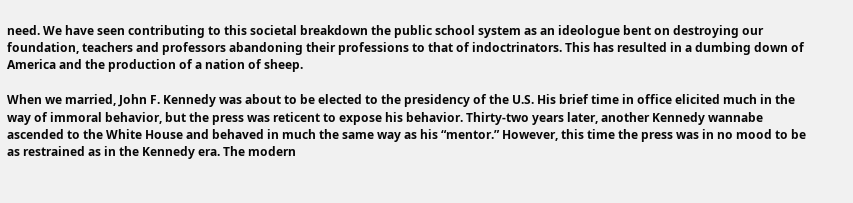need. We have seen contributing to this societal breakdown the public school system as an ideologue bent on destroying our foundation, teachers and professors abandoning their professions to that of indoctrinators. This has resulted in a dumbing down of America and the production of a nation of sheep.

When we married, John F. Kennedy was about to be elected to the presidency of the U.S. His brief time in office elicited much in the way of immoral behavior, but the press was reticent to expose his behavior. Thirty-two years later, another Kennedy wannabe ascended to the White House and behaved in much the same way as his “mentor.” However, this time the press was in no mood to be as restrained as in the Kennedy era. The modern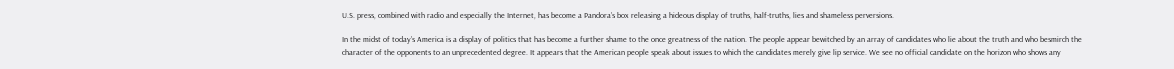U.S. press, combined with radio and especially the Internet, has become a Pandora’s box releasing a hideous display of truths, half-truths, lies and shameless perversions.

In the midst of today’s America is a display of politics that has become a further shame to the once greatness of the nation. The people appear bewitched by an array of candidates who lie about the truth and who besmirch the character of the opponents to an unprecedented degree. It appears that the American people speak about issues to which the candidates merely give lip service. We see no official candidate on the horizon who shows any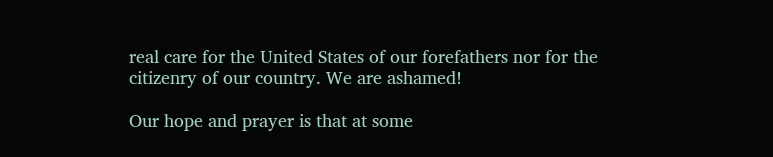real care for the United States of our forefathers nor for the citizenry of our country. We are ashamed!

Our hope and prayer is that at some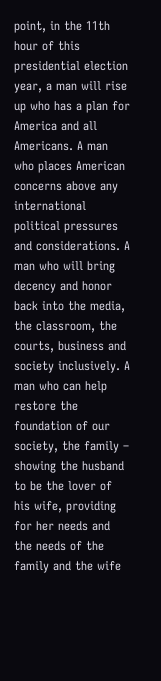point, in the 11th hour of this presidential election year, a man will rise up who has a plan for America and all Americans. A man who places American concerns above any international political pressures and considerations. A man who will bring decency and honor back into the media, the classroom, the courts, business and society inclusively. A man who can help restore the foundation of our society, the family – showing the husband to be the lover of his wife, providing for her needs and the needs of the family and the wife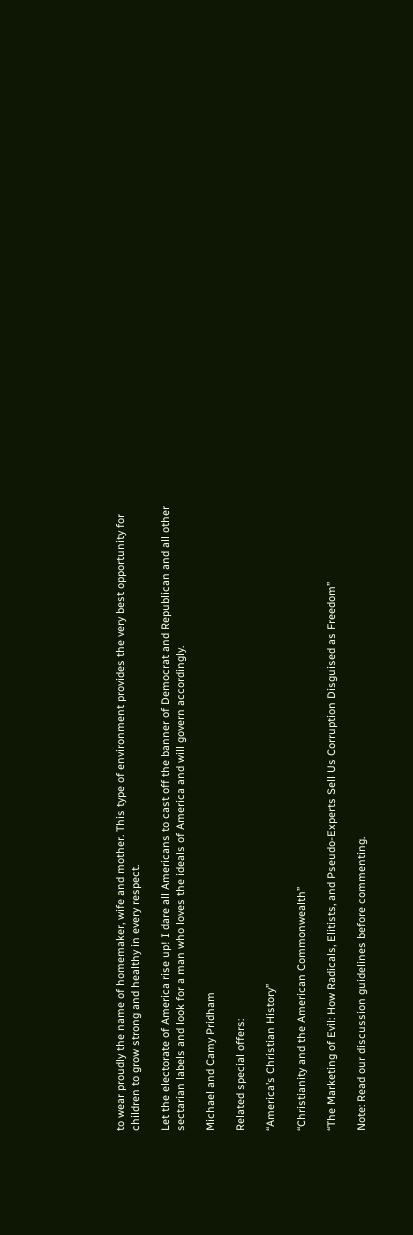to wear proudly the name of homemaker, wife and mother. This type of environment provides the very best opportunity for children to grow strong and healthy in every respect.

Let the electorate of America rise up! I dare all Americans to cast off the banner of Democrat and Republican and all other sectarian labels and look for a man who loves the ideals of America and will govern accordingly.

Michael and Camy Pridham

Related special offers:

“America’s Christian History”

“Christianity and the American Commonwealth”

“The Marketing of Evil: How Radicals, Elitists, and Pseudo-Experts Sell Us Corruption Disguised as Freedom”

Note: Read our discussion guidelines before commenting.